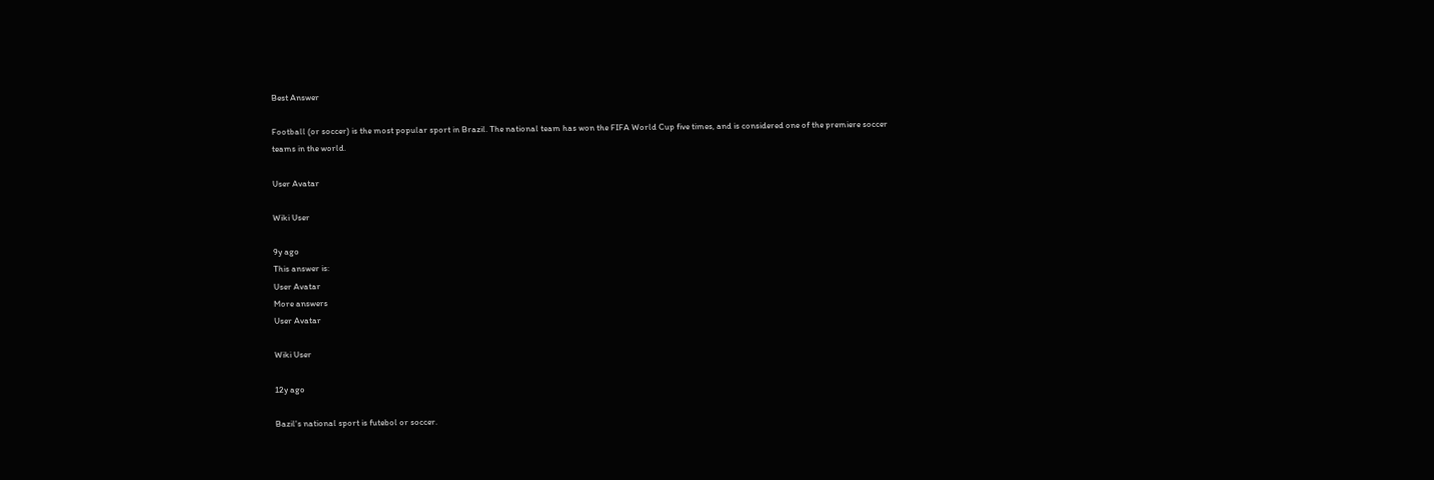Best Answer

Football (or soccer) is the most popular sport in Brazil. The national team has won the FIFA World Cup five times, and is considered one of the premiere soccer teams in the world.

User Avatar

Wiki User

9y ago
This answer is:
User Avatar
More answers
User Avatar

Wiki User

12y ago

Bazil's national sport is futebol or soccer.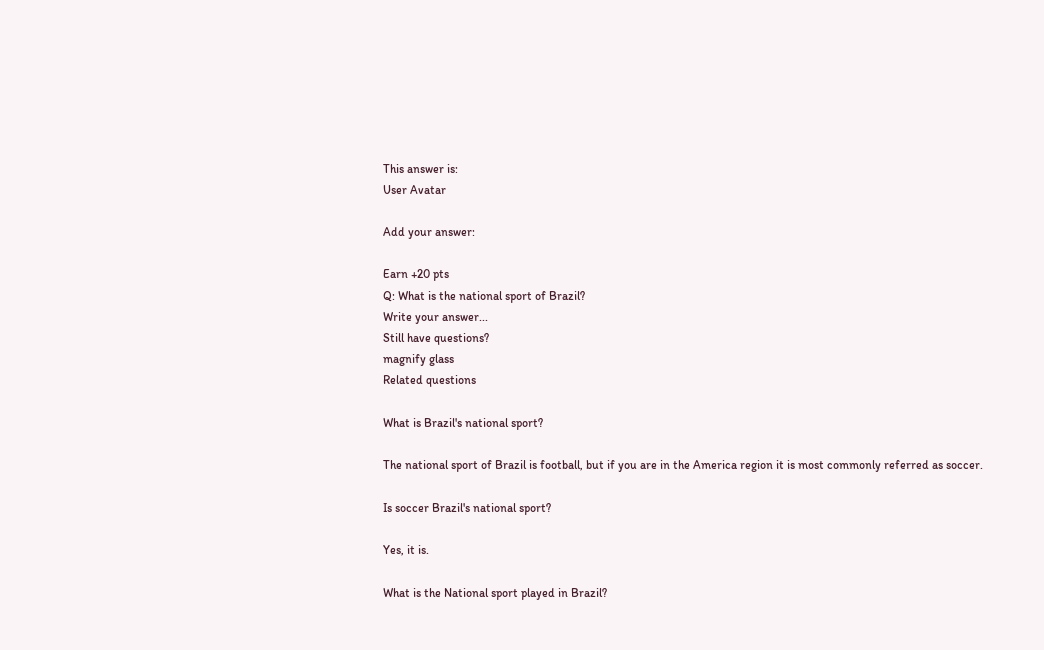This answer is:
User Avatar

Add your answer:

Earn +20 pts
Q: What is the national sport of Brazil?
Write your answer...
Still have questions?
magnify glass
Related questions

What is Brazil's national sport?

The national sport of Brazil is football, but if you are in the America region it is most commonly referred as soccer.

Is soccer Brazil's national sport?

Yes, it is.

What is the National sport played in Brazil?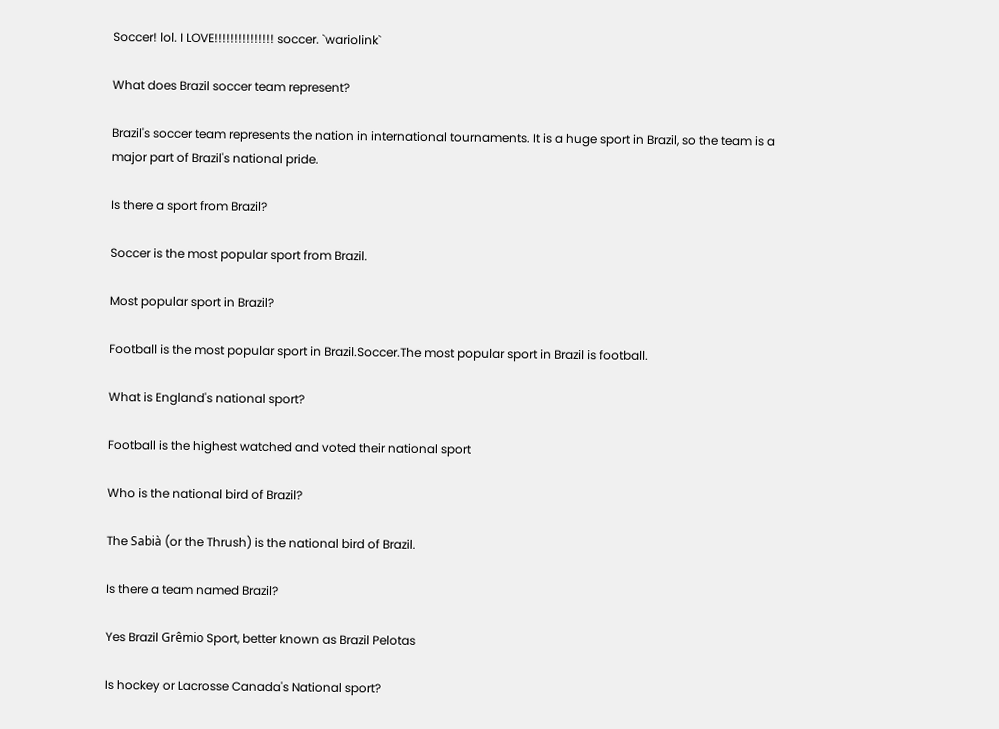Soccer! lol. I LOVE!!!!!!!!!!!!!!! soccer. `wariolink`

What does Brazil soccer team represent?

Brazil's soccer team represents the nation in international tournaments. It is a huge sport in Brazil, so the team is a major part of Brazil's national pride.

Is there a sport from Brazil?

Soccer is the most popular sport from Brazil.

Most popular sport in Brazil?

Football is the most popular sport in Brazil.Soccer.The most popular sport in Brazil is football.

What is England's national sport?

Football is the highest watched and voted their national sport

Who is the national bird of Brazil?

The Sabià (or the Thrush) is the national bird of Brazil.

Is there a team named Brazil?

Yes Brazil Grêmio Sport, better known as Brazil Pelotas

Is hockey or Lacrosse Canada's National sport?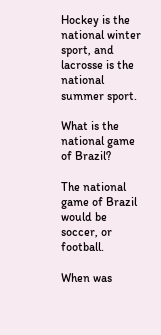Hockey is the national winter sport, and lacrosse is the national summer sport.

What is the national game of Brazil?

The national game of Brazil would be soccer, or football.

When was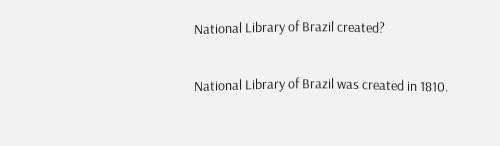National Library of Brazil created?

National Library of Brazil was created in 1810.